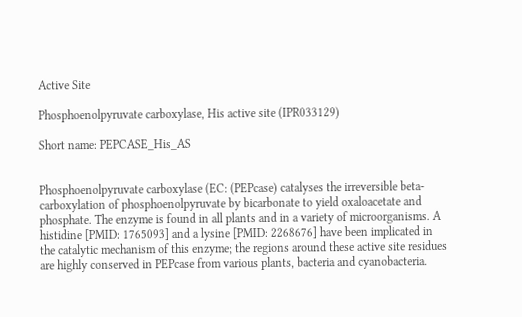Active Site

Phosphoenolpyruvate carboxylase, His active site (IPR033129)

Short name: PEPCASE_His_AS


Phosphoenolpyruvate carboxylase (EC: (PEPcase) catalyses the irreversible beta-carboxylation of phosphoenolpyruvate by bicarbonate to yield oxaloacetate and phosphate. The enzyme is found in all plants and in a variety of microorganisms. A histidine [PMID: 1765093] and a lysine [PMID: 2268676] have been implicated in the catalytic mechanism of this enzyme; the regions around these active site residues are highly conserved in PEPcase from various plants, bacteria and cyanobacteria.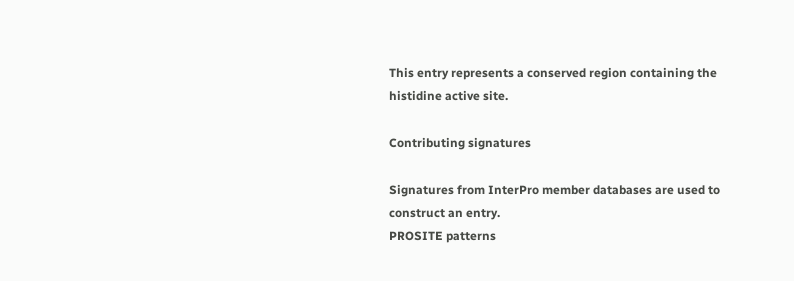This entry represents a conserved region containing the histidine active site.

Contributing signatures

Signatures from InterPro member databases are used to construct an entry.
PROSITE patterns